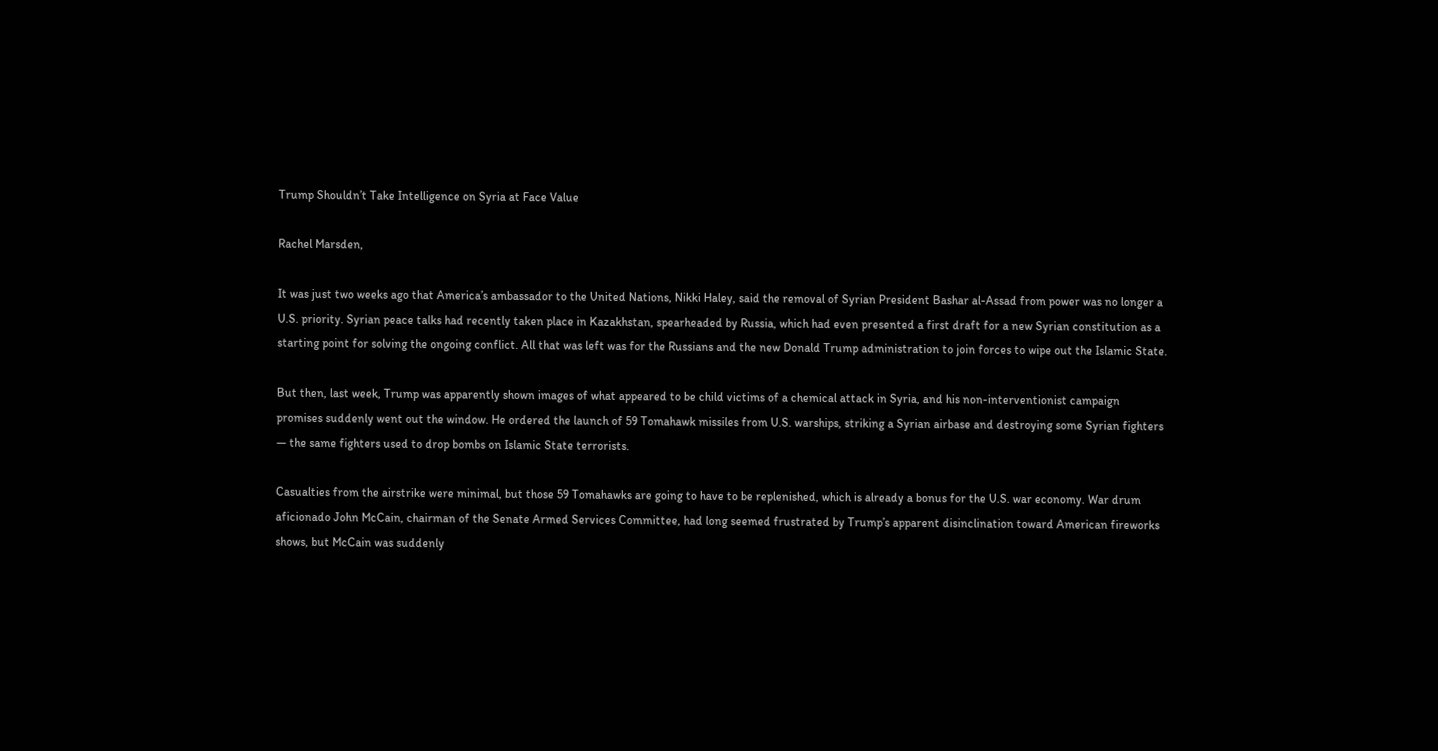Trump Shouldn’t Take Intelligence on Syria at Face Value

Rachel Marsden,

It was just two weeks ago that America’s ambassador to the United Nations, Nikki Haley, said the removal of Syrian President Bashar al-Assad from power was no longer a U.S. priority. Syrian peace talks had recently taken place in Kazakhstan, spearheaded by Russia, which had even presented a first draft for a new Syrian constitution as a starting point for solving the ongoing conflict. All that was left was for the Russians and the new Donald Trump administration to join forces to wipe out the Islamic State.

But then, last week, Trump was apparently shown images of what appeared to be child victims of a chemical attack in Syria, and his non-interventionist campaign promises suddenly went out the window. He ordered the launch of 59 Tomahawk missiles from U.S. warships, striking a Syrian airbase and destroying some Syrian fighters — the same fighters used to drop bombs on Islamic State terrorists.

Casualties from the airstrike were minimal, but those 59 Tomahawks are going to have to be replenished, which is already a bonus for the U.S. war economy. War drum aficionado John McCain, chairman of the Senate Armed Services Committee, had long seemed frustrated by Trump’s apparent disinclination toward American fireworks shows, but McCain was suddenly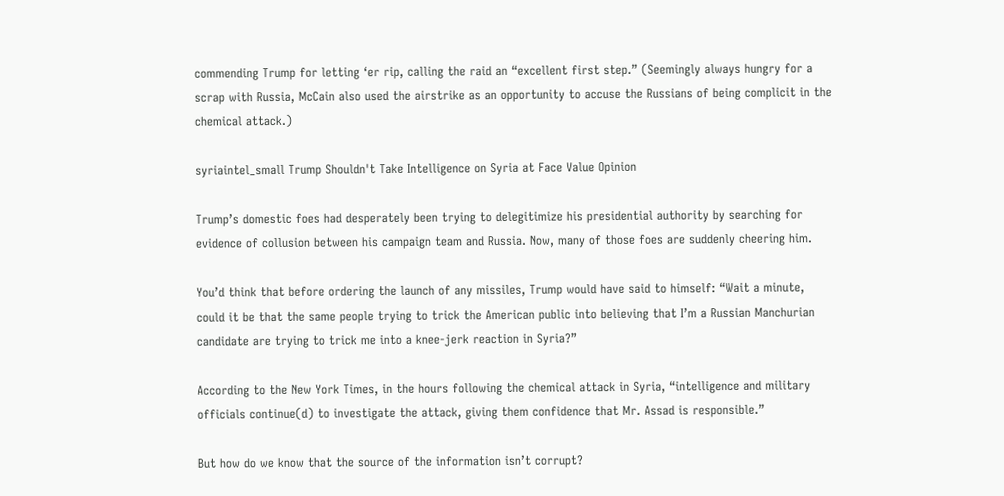commending Trump for letting ‘er rip, calling the raid an “excellent first step.” (Seemingly always hungry for a scrap with Russia, McCain also used the airstrike as an opportunity to accuse the Russians of being complicit in the chemical attack.)

syriaintel_small Trump Shouldn't Take Intelligence on Syria at Face Value Opinion

Trump’s domestic foes had desperately been trying to delegitimize his presidential authority by searching for evidence of collusion between his campaign team and Russia. Now, many of those foes are suddenly cheering him.

You’d think that before ordering the launch of any missiles, Trump would have said to himself: “Wait a minute, could it be that the same people trying to trick the American public into believing that I’m a Russian Manchurian candidate are trying to trick me into a knee-jerk reaction in Syria?”

According to the New York Times, in the hours following the chemical attack in Syria, “intelligence and military officials continue(d) to investigate the attack, giving them confidence that Mr. Assad is responsible.”

But how do we know that the source of the information isn’t corrupt?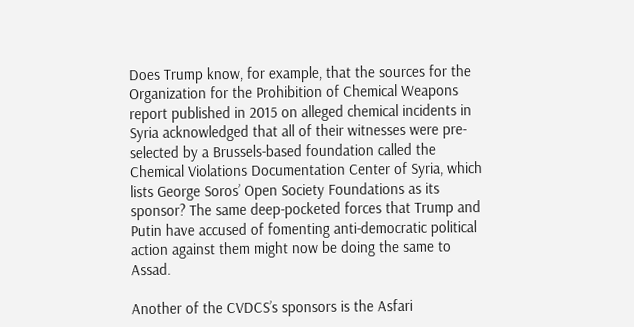Does Trump know, for example, that the sources for the Organization for the Prohibition of Chemical Weapons report published in 2015 on alleged chemical incidents in Syria acknowledged that all of their witnesses were pre-selected by a Brussels-based foundation called the Chemical Violations Documentation Center of Syria, which lists George Soros’ Open Society Foundations as its sponsor? The same deep-pocketed forces that Trump and Putin have accused of fomenting anti-democratic political action against them might now be doing the same to Assad.

Another of the CVDCS’s sponsors is the Asfari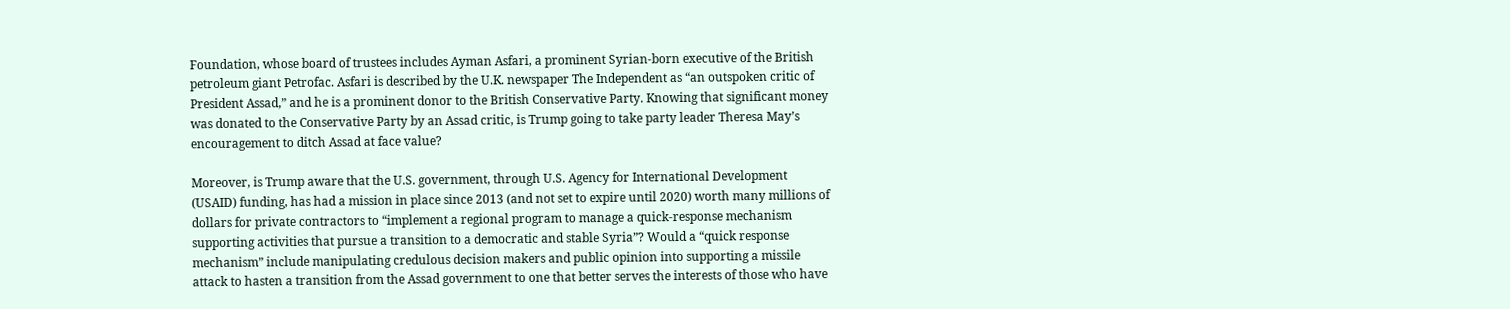Foundation, whose board of trustees includes Ayman Asfari, a prominent Syrian-born executive of the British petroleum giant Petrofac. Asfari is described by the U.K. newspaper The Independent as “an outspoken critic of President Assad,” and he is a prominent donor to the British Conservative Party. Knowing that significant money was donated to the Conservative Party by an Assad critic, is Trump going to take party leader Theresa May’s encouragement to ditch Assad at face value?

Moreover, is Trump aware that the U.S. government, through U.S. Agency for International Development (USAID) funding, has had a mission in place since 2013 (and not set to expire until 2020) worth many millions of dollars for private contractors to “implement a regional program to manage a quick-response mechanism supporting activities that pursue a transition to a democratic and stable Syria”? Would a “quick response mechanism” include manipulating credulous decision makers and public opinion into supporting a missile attack to hasten a transition from the Assad government to one that better serves the interests of those who have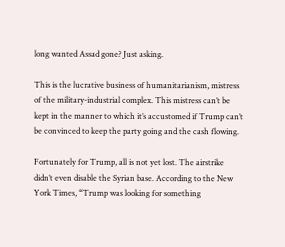long wanted Assad gone? Just asking.

This is the lucrative business of humanitarianism, mistress of the military-industrial complex. This mistress can’t be kept in the manner to which it’s accustomed if Trump can’t be convinced to keep the party going and the cash flowing.

Fortunately for Trump, all is not yet lost. The airstrike didn’t even disable the Syrian base. According to the New York Times, “Trump was looking for something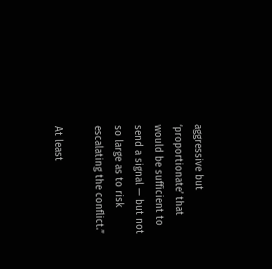aggressive but ‘proportionate’ that would be sufficient to send a signal — but not so large as to risk escalating the conflict.”

At least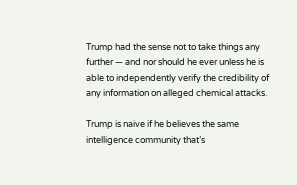Trump had the sense not to take things any further — and nor should he ever unless he is able to independently verify the credibility of any information on alleged chemical attacks.

Trump is naive if he believes the same intelligence community that’s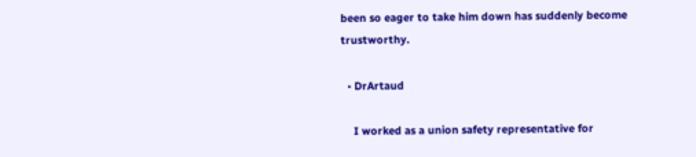been so eager to take him down has suddenly become trustworthy.

  • DrArtaud

    I worked as a union safety representative for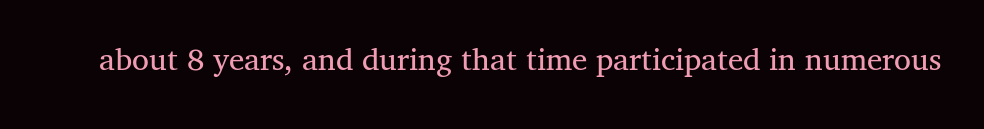about 8 years, and during that time participated in numerous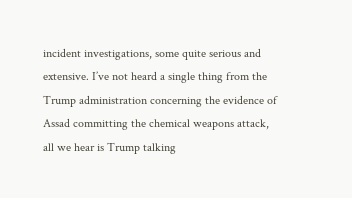incident investigations, some quite serious and extensive. I’ve not heard a single thing from the Trump administration concerning the evidence of Assad committing the chemical weapons attack, all we hear is Trump talking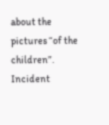about the pictures “of the children”. Incident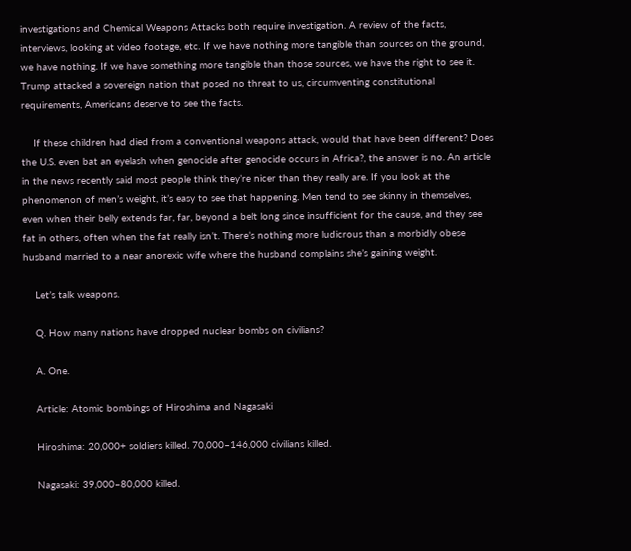investigations and Chemical Weapons Attacks both require investigation. A review of the facts, interviews, looking at video footage, etc. If we have nothing more tangible than sources on the ground, we have nothing. If we have something more tangible than those sources, we have the right to see it. Trump attacked a sovereign nation that posed no threat to us, circumventing constitutional requirements, Americans deserve to see the facts.

    If these children had died from a conventional weapons attack, would that have been different? Does the U.S. even bat an eyelash when genocide after genocide occurs in Africa?, the answer is no. An article in the news recently said most people think they’re nicer than they really are. If you look at the phenomenon of men’s weight, it’s easy to see that happening. Men tend to see skinny in themselves, even when their belly extends far, far, beyond a belt long since insufficient for the cause, and they see fat in others, often when the fat really isn’t. There’s nothing more ludicrous than a morbidly obese husband married to a near anorexic wife where the husband complains she’s gaining weight.

    Let’s talk weapons.

    Q. How many nations have dropped nuclear bombs on civilians?

    A. One.

    Article: Atomic bombings of Hiroshima and Nagasaki

    Hiroshima: 20,000+ soldiers killed. 70,000–146,000 civilians killed.

    Nagasaki: 39,000–80,000 killed.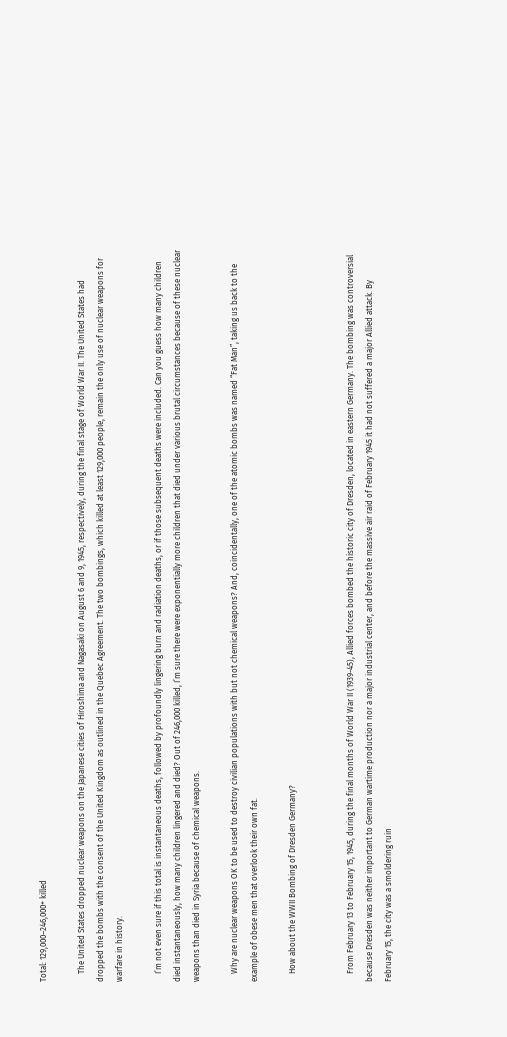Total: 129,000–246,000+ killed

    The United States dropped nuclear weapons on the Japanese cities of Hiroshima and Nagasaki on August 6 and 9, 1945, respectively, during the final stage of World War II. The United States had dropped the bombs with the consent of the United Kingdom as outlined in the Quebec Agreement. The two bombings, which killed at least 129,000 people, remain the only use of nuclear weapons for warfare in history.

    I’m not even sure if this total is instantaneous deaths, followed by profoundly lingering burn and radiation deaths, or if those subsequent deaths were included. Can you guess how many children died instantaneously, how many children lingered and died? Out of 246,000 killed, I’m sure there were exponentially more children that died under various brutal circumstances because of these nuclear weapons than died in Syria because of chemical weapons.

    Why are nuclear weapons OK to be used to destroy civilian populations with but not chemical weapons? And, coincidentally, one of the atomic bombs was named “Fat Man”, taking us back to the example of obese men that overlook their own fat.

    How about the WWII Bombing of Dresden Germany?


    From February 13 to February 15, 1945, during the final months of World War II (1939-45), Allied forces bombed the historic city of Dresden, located in eastern Germany. The bombing was controversial because Dresden was neither important to German wartime production nor a major industrial center, and before the massive air raid of February 1945 it had not suffered a major Allied attack. By February 15, the city was a smoldering ruin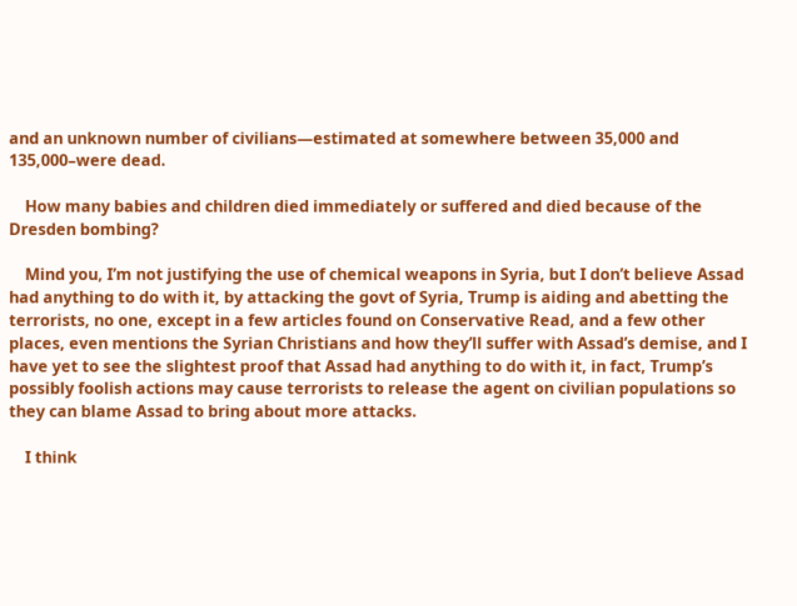and an unknown number of civilians—estimated at somewhere between 35,000 and 135,000–were dead.

    How many babies and children died immediately or suffered and died because of the Dresden bombing?

    Mind you, I’m not justifying the use of chemical weapons in Syria, but I don’t believe Assad had anything to do with it, by attacking the govt of Syria, Trump is aiding and abetting the terrorists, no one, except in a few articles found on Conservative Read, and a few other places, even mentions the Syrian Christians and how they’ll suffer with Assad’s demise, and I have yet to see the slightest proof that Assad had anything to do with it, in fact, Trump’s possibly foolish actions may cause terrorists to release the agent on civilian populations so they can blame Assad to bring about more attacks.

    I think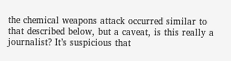the chemical weapons attack occurred similar to that described below, but a caveat, is this really a journalist? It’s suspicious that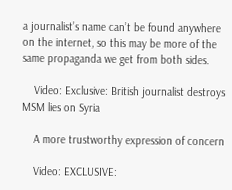a journalist’s name can’t be found anywhere on the internet, so this may be more of the same propaganda we get from both sides.

    Video: Exclusive: British journalist destroys MSM lies on Syria

    A more trustworthy expression of concern

    Video: EXCLUSIVE: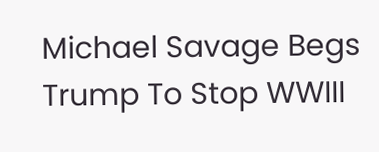Michael Savage Begs Trump To Stop WWIII